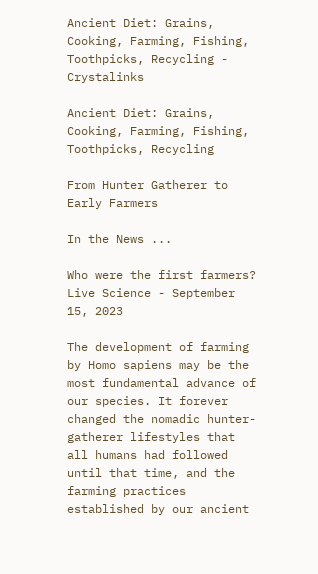Ancient Diet: Grains, Cooking, Farming, Fishing, Toothpicks, Recycling - Crystalinks

Ancient Diet: Grains, Cooking, Farming, Fishing, Toothpicks, Recycling

From Hunter Gatherer to Early Farmers

In the News ...

Who were the first farmers?   Live Science - September 15, 2023

The development of farming by Homo sapiens may be the most fundamental advance of our species. It forever changed the nomadic hunter-gatherer lifestyles that all humans had followed until that time, and the farming practices established by our ancient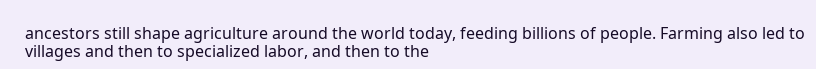ancestors still shape agriculture around the world today, feeding billions of people. Farming also led to villages and then to specialized labor, and then to the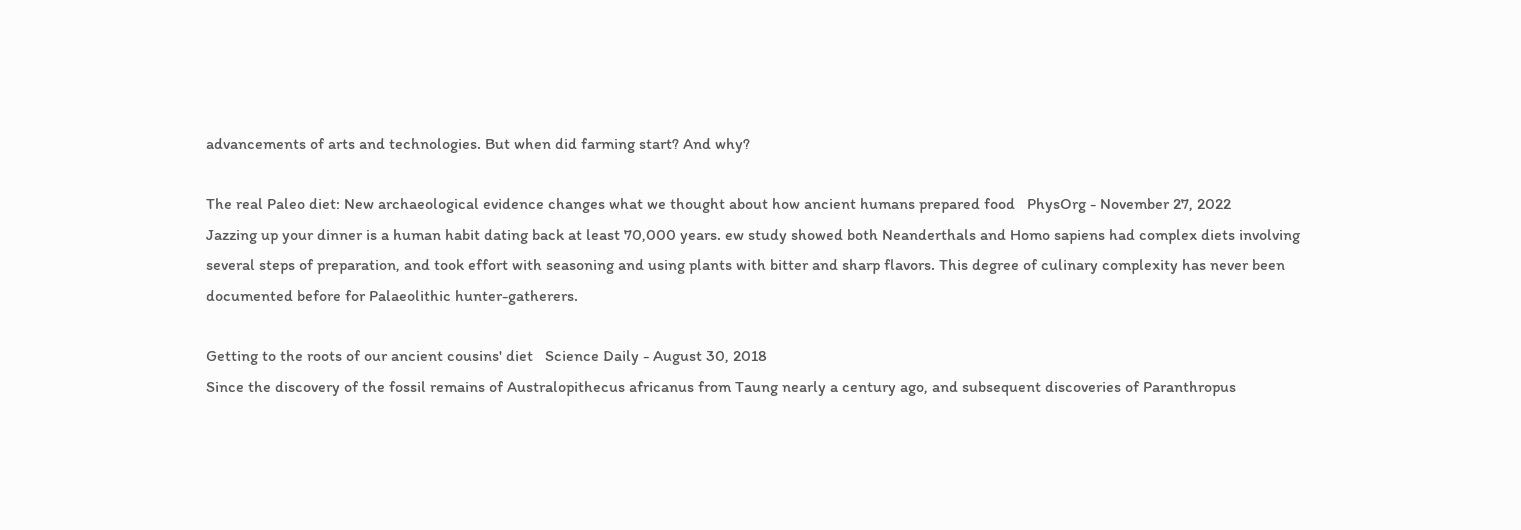advancements of arts and technologies. But when did farming start? And why?

The real Paleo diet: New archaeological evidence changes what we thought about how ancient humans prepared food   PhysOrg - November 27, 2022
Jazzing up your dinner is a human habit dating back at least 70,000 years. ew study showed both Neanderthals and Homo sapiens had complex diets involving several steps of preparation, and took effort with seasoning and using plants with bitter and sharp flavors. This degree of culinary complexity has never been documented before for Palaeolithic hunter-gatherers.

Getting to the roots of our ancient cousins' diet   Science Daily - August 30, 2018
Since the discovery of the fossil remains of Australopithecus africanus from Taung nearly a century ago, and subsequent discoveries of Paranthropus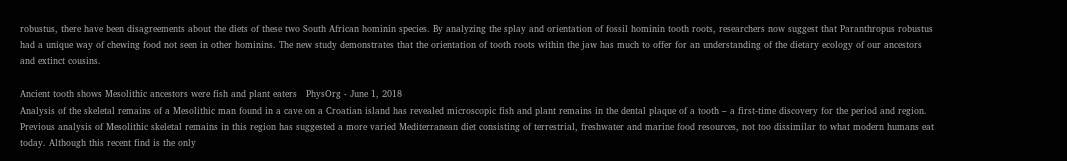robustus, there have been disagreements about the diets of these two South African hominin species. By analyzing the splay and orientation of fossil hominin tooth roots, researchers now suggest that Paranthropus robustus had a unique way of chewing food not seen in other hominins. The new study demonstrates that the orientation of tooth roots within the jaw has much to offer for an understanding of the dietary ecology of our ancestors and extinct cousins.

Ancient tooth shows Mesolithic ancestors were fish and plant eaters   PhysOrg - June 1, 2018
Analysis of the skeletal remains of a Mesolithic man found in a cave on a Croatian island has revealed microscopic fish and plant remains in the dental plaque of a tooth – a first-time discovery for the period and region. Previous analysis of Mesolithic skeletal remains in this region has suggested a more varied Mediterranean diet consisting of terrestrial, freshwater and marine food resources, not too dissimilar to what modern humans eat today. Although this recent find is the only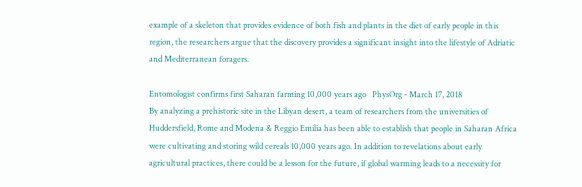example of a skeleton that provides evidence of both fish and plants in the diet of early people in this region, the researchers argue that the discovery provides a significant insight into the lifestyle of Adriatic and Mediterranean foragers.

Entomologist confirms first Saharan farming 10,000 years ago   PhysOrg - March 17, 2018
By analyzing a prehistoric site in the Libyan desert, a team of researchers from the universities of Huddersfield, Rome and Modena & Reggio Emilia has been able to establish that people in Saharan Africa were cultivating and storing wild cereals 10,000 years ago. In addition to revelations about early agricultural practices, there could be a lesson for the future, if global warming leads to a necessity for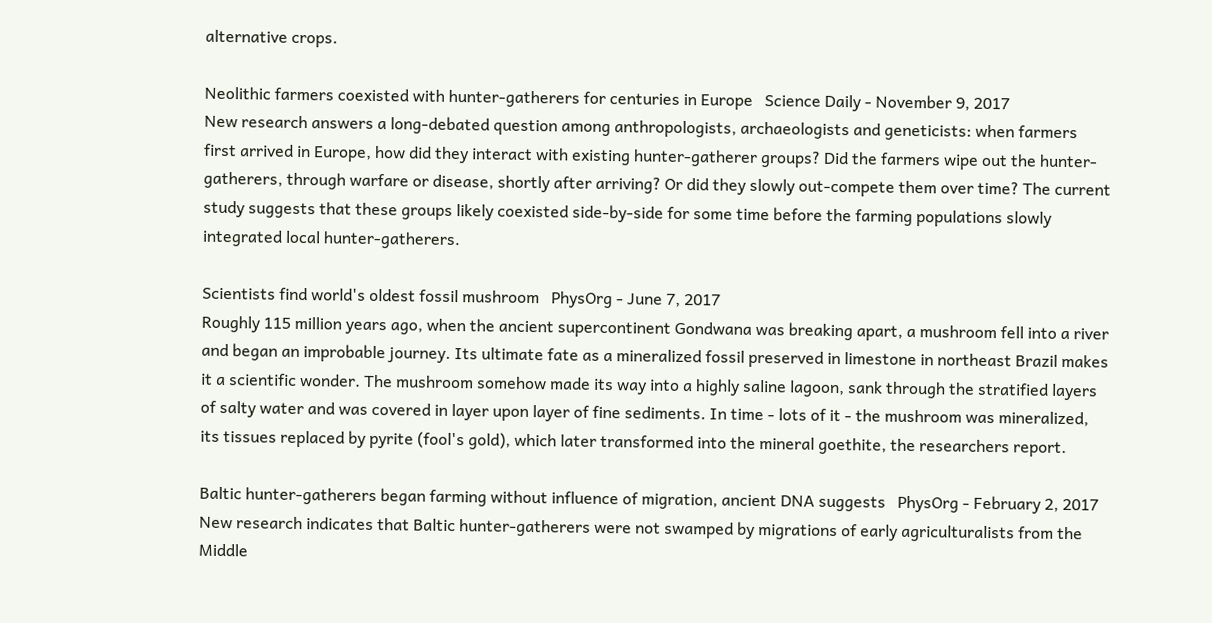alternative crops.

Neolithic farmers coexisted with hunter-gatherers for centuries in Europe   Science Daily - November 9, 2017
New research answers a long-debated question among anthropologists, archaeologists and geneticists: when farmers first arrived in Europe, how did they interact with existing hunter-gatherer groups? Did the farmers wipe out the hunter-gatherers, through warfare or disease, shortly after arriving? Or did they slowly out-compete them over time? The current study suggests that these groups likely coexisted side-by-side for some time before the farming populations slowly integrated local hunter-gatherers.

Scientists find world's oldest fossil mushroom   PhysOrg - June 7, 2017
Roughly 115 million years ago, when the ancient supercontinent Gondwana was breaking apart, a mushroom fell into a river and began an improbable journey. Its ultimate fate as a mineralized fossil preserved in limestone in northeast Brazil makes it a scientific wonder. The mushroom somehow made its way into a highly saline lagoon, sank through the stratified layers of salty water and was covered in layer upon layer of fine sediments. In time - lots of it - the mushroom was mineralized, its tissues replaced by pyrite (fool's gold), which later transformed into the mineral goethite, the researchers report.

Baltic hunter-gatherers began farming without influence of migration, ancient DNA suggests   PhysOrg - February 2, 2017
New research indicates that Baltic hunter-gatherers were not swamped by migrations of early agriculturalists from the Middle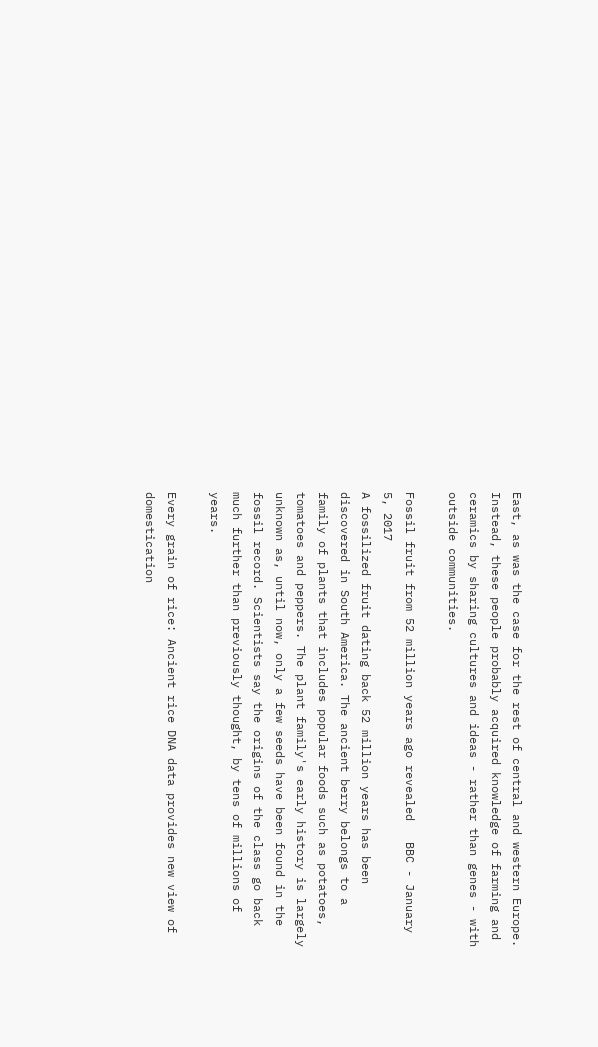East, as was the case for the rest of central and western Europe. Instead, these people probably acquired knowledge of farming and ceramics by sharing cultures and ideas - rather than genes - with outside communities.

Fossil fruit from 52 million years ago revealed   BBC - January 5, 2017
A fossilized fruit dating back 52 million years has been discovered in South America. The ancient berry belongs to a family of plants that includes popular foods such as potatoes, tomatoes and peppers. The plant family's early history is largely unknown as, until now, only a few seeds have been found in the fossil record. Scientists say the origins of the class go back much further than previously thought, by tens of millions of years.

Every grain of rice: Ancient rice DNA data provides new view of domestication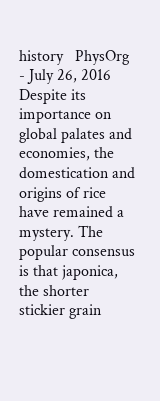history   PhysOrg - July 26, 2016
Despite its importance on global palates and economies, the domestication and origins of rice have remained a mystery. The popular consensus is that japonica, the shorter stickier grain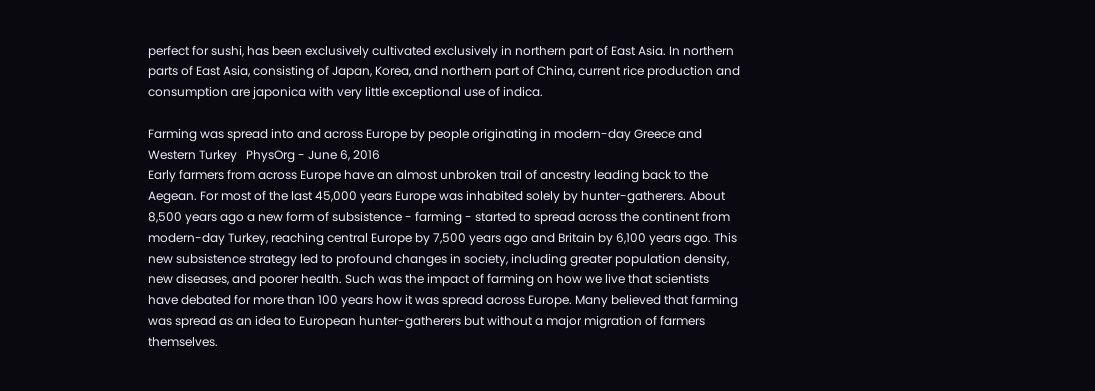perfect for sushi, has been exclusively cultivated exclusively in northern part of East Asia. In northern parts of East Asia, consisting of Japan, Korea, and northern part of China, current rice production and consumption are japonica with very little exceptional use of indica.

Farming was spread into and across Europe by people originating in modern-day Greece and Western Turkey   PhysOrg - June 6, 2016
Early farmers from across Europe have an almost unbroken trail of ancestry leading back to the Aegean. For most of the last 45,000 years Europe was inhabited solely by hunter-gatherers. About 8,500 years ago a new form of subsistence - farming - started to spread across the continent from modern-day Turkey, reaching central Europe by 7,500 years ago and Britain by 6,100 years ago. This new subsistence strategy led to profound changes in society, including greater population density, new diseases, and poorer health. Such was the impact of farming on how we live that scientists have debated for more than 100 years how it was spread across Europe. Many believed that farming was spread as an idea to European hunter-gatherers but without a major migration of farmers themselves.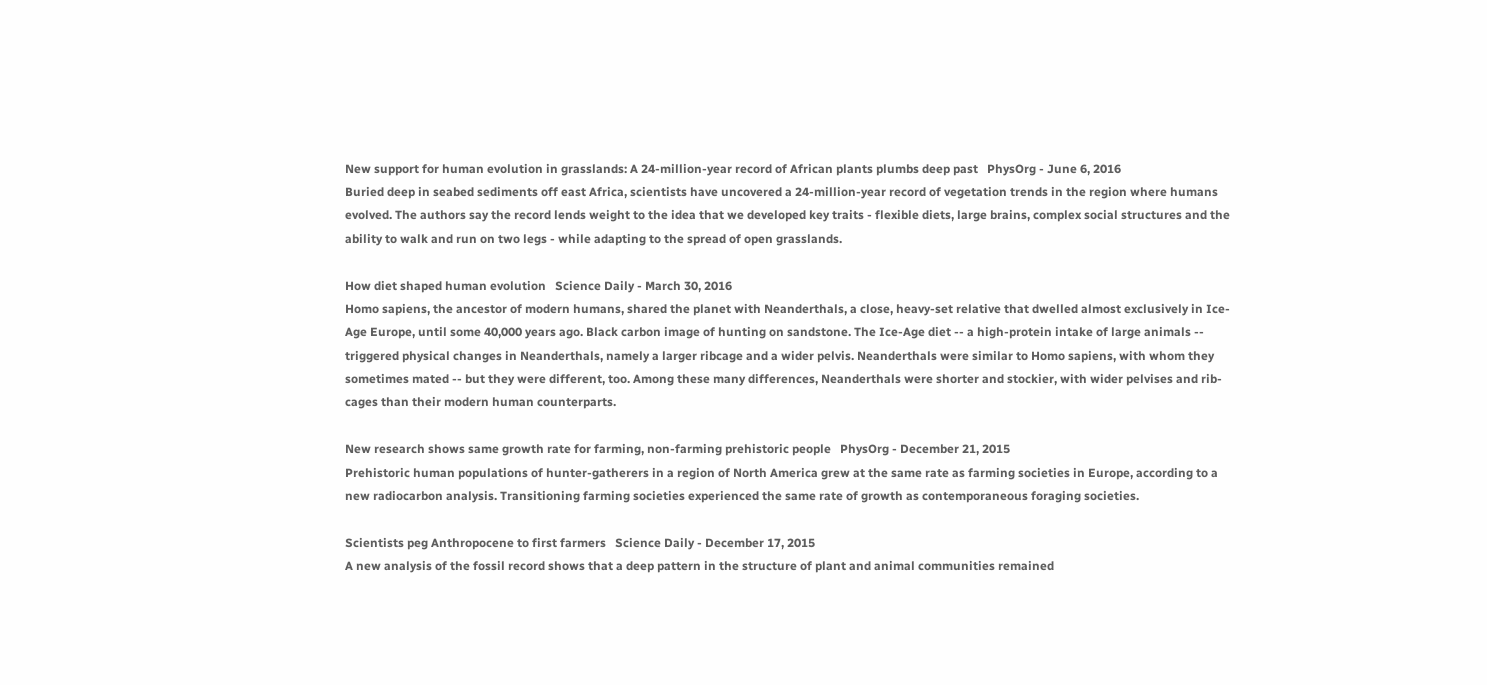New support for human evolution in grasslands: A 24-million-year record of African plants plumbs deep past   PhysOrg - June 6, 2016
Buried deep in seabed sediments off east Africa, scientists have uncovered a 24-million-year record of vegetation trends in the region where humans evolved. The authors say the record lends weight to the idea that we developed key traits - flexible diets, large brains, complex social structures and the ability to walk and run on two legs - while adapting to the spread of open grasslands.

How diet shaped human evolution   Science Daily - March 30, 2016
Homo sapiens, the ancestor of modern humans, shared the planet with Neanderthals, a close, heavy-set relative that dwelled almost exclusively in Ice-Age Europe, until some 40,000 years ago. Black carbon image of hunting on sandstone. The Ice-Age diet -- a high-protein intake of large animals -- triggered physical changes in Neanderthals, namely a larger ribcage and a wider pelvis. Neanderthals were similar to Homo sapiens, with whom they sometimes mated -- but they were different, too. Among these many differences, Neanderthals were shorter and stockier, with wider pelvises and rib-cages than their modern human counterparts.

New research shows same growth rate for farming, non-farming prehistoric people   PhysOrg - December 21, 2015
Prehistoric human populations of hunter-gatherers in a region of North America grew at the same rate as farming societies in Europe, according to a new radiocarbon analysis. Transitioning farming societies experienced the same rate of growth as contemporaneous foraging societies.

Scientists peg Anthropocene to first farmers   Science Daily - December 17, 2015
A new analysis of the fossil record shows that a deep pattern in the structure of plant and animal communities remained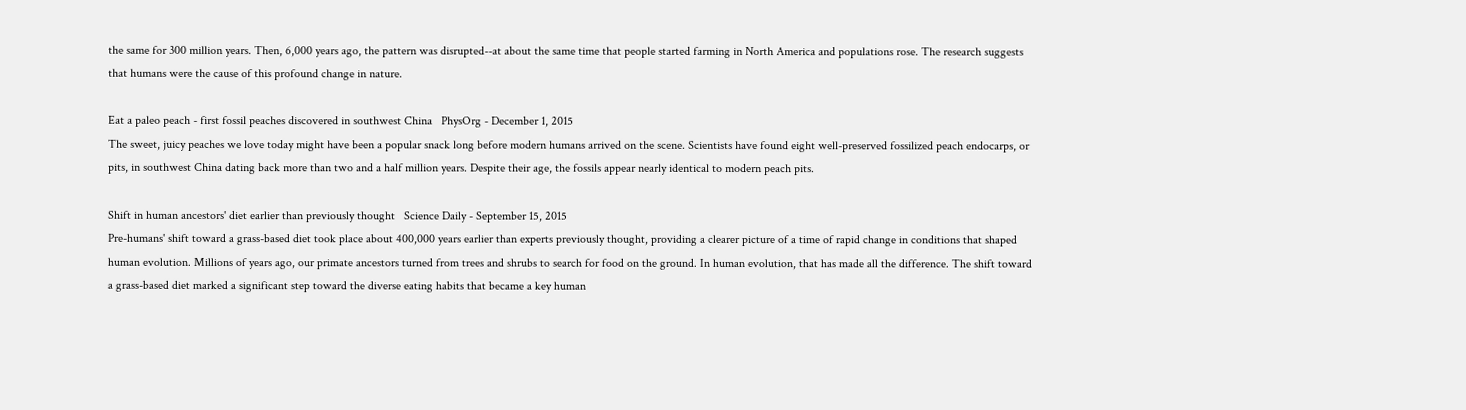the same for 300 million years. Then, 6,000 years ago, the pattern was disrupted--at about the same time that people started farming in North America and populations rose. The research suggests that humans were the cause of this profound change in nature.

Eat a paleo peach - first fossil peaches discovered in southwest China   PhysOrg - December 1, 2015
The sweet, juicy peaches we love today might have been a popular snack long before modern humans arrived on the scene. Scientists have found eight well-preserved fossilized peach endocarps, or pits, in southwest China dating back more than two and a half million years. Despite their age, the fossils appear nearly identical to modern peach pits.

Shift in human ancestors' diet earlier than previously thought   Science Daily - September 15, 2015
Pre-humans' shift toward a grass-based diet took place about 400,000 years earlier than experts previously thought, providing a clearer picture of a time of rapid change in conditions that shaped human evolution. Millions of years ago, our primate ancestors turned from trees and shrubs to search for food on the ground. In human evolution, that has made all the difference. The shift toward a grass-based diet marked a significant step toward the diverse eating habits that became a key human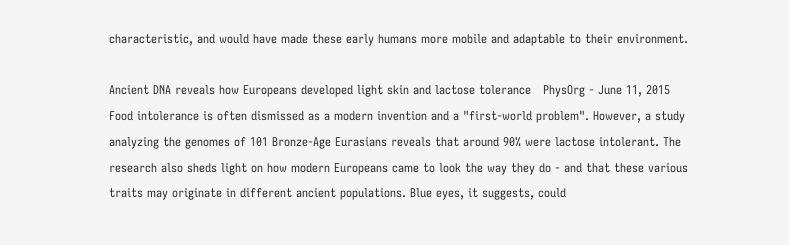characteristic, and would have made these early humans more mobile and adaptable to their environment.

Ancient DNA reveals how Europeans developed light skin and lactose tolerance   PhysOrg - June 11, 2015
Food intolerance is often dismissed as a modern invention and a "first-world problem". However, a study analyzing the genomes of 101 Bronze-Age Eurasians reveals that around 90% were lactose intolerant. The research also sheds light on how modern Europeans came to look the way they do - and that these various traits may originate in different ancient populations. Blue eyes, it suggests, could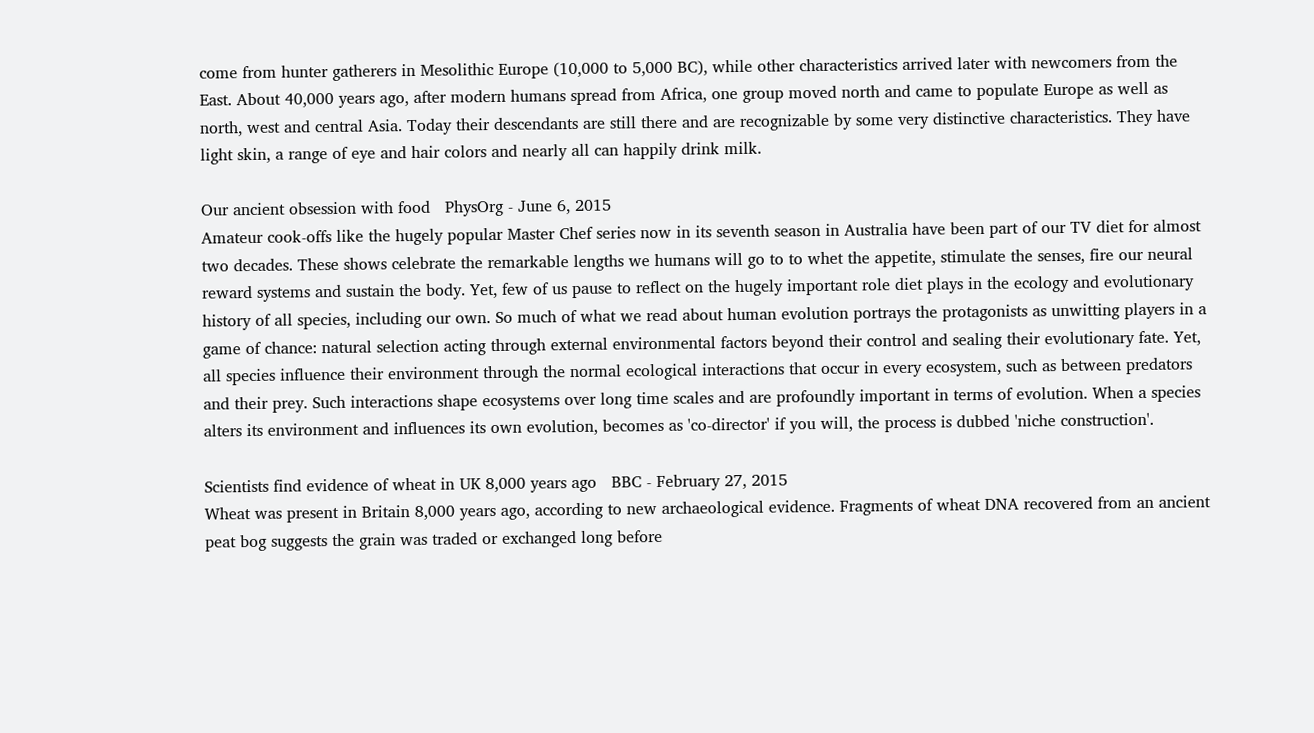come from hunter gatherers in Mesolithic Europe (10,000 to 5,000 BC), while other characteristics arrived later with newcomers from the East. About 40,000 years ago, after modern humans spread from Africa, one group moved north and came to populate Europe as well as north, west and central Asia. Today their descendants are still there and are recognizable by some very distinctive characteristics. They have light skin, a range of eye and hair colors and nearly all can happily drink milk.

Our ancient obsession with food   PhysOrg - June 6, 2015
Amateur cook-offs like the hugely popular Master Chef series now in its seventh season in Australia have been part of our TV diet for almost two decades. These shows celebrate the remarkable lengths we humans will go to to whet the appetite, stimulate the senses, fire our neural reward systems and sustain the body. Yet, few of us pause to reflect on the hugely important role diet plays in the ecology and evolutionary history of all species, including our own. So much of what we read about human evolution portrays the protagonists as unwitting players in a game of chance: natural selection acting through external environmental factors beyond their control and sealing their evolutionary fate. Yet, all species influence their environment through the normal ecological interactions that occur in every ecosystem, such as between predators and their prey. Such interactions shape ecosystems over long time scales and are profoundly important in terms of evolution. When a species alters its environment and influences its own evolution, becomes as 'co-director' if you will, the process is dubbed 'niche construction'.

Scientists find evidence of wheat in UK 8,000 years ago   BBC - February 27, 2015
Wheat was present in Britain 8,000 years ago, according to new archaeological evidence. Fragments of wheat DNA recovered from an ancient peat bog suggests the grain was traded or exchanged long before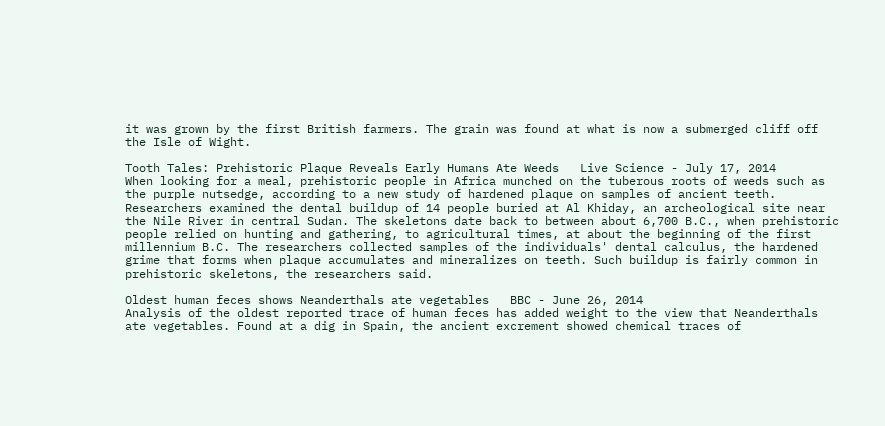it was grown by the first British farmers. The grain was found at what is now a submerged cliff off the Isle of Wight.

Tooth Tales: Prehistoric Plaque Reveals Early Humans Ate Weeds   Live Science - July 17, 2014
When looking for a meal, prehistoric people in Africa munched on the tuberous roots of weeds such as the purple nutsedge, according to a new study of hardened plaque on samples of ancient teeth. Researchers examined the dental buildup of 14 people buried at Al Khiday, an archeological site near the Nile River in central Sudan. The skeletons date back to between about 6,700 B.C., when prehistoric people relied on hunting and gathering, to agricultural times, at about the beginning of the first millennium B.C. The researchers collected samples of the individuals' dental calculus, the hardened grime that forms when plaque accumulates and mineralizes on teeth. Such buildup is fairly common in prehistoric skeletons, the researchers said.

Oldest human feces shows Neanderthals ate vegetables   BBC - June 26, 2014
Analysis of the oldest reported trace of human feces has added weight to the view that Neanderthals ate vegetables. Found at a dig in Spain, the ancient excrement showed chemical traces of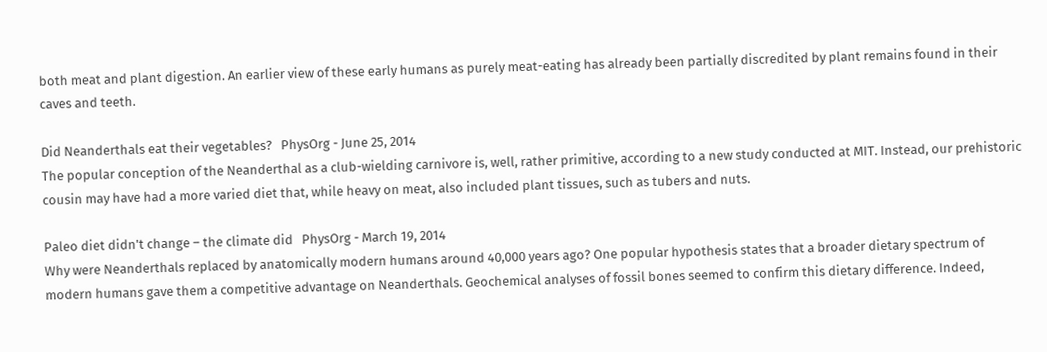both meat and plant digestion. An earlier view of these early humans as purely meat-eating has already been partially discredited by plant remains found in their caves and teeth.

Did Neanderthals eat their vegetables?   PhysOrg - June 25, 2014
The popular conception of the Neanderthal as a club-wielding carnivore is, well, rather primitive, according to a new study conducted at MIT. Instead, our prehistoric cousin may have had a more varied diet that, while heavy on meat, also included plant tissues, such as tubers and nuts.

Paleo diet didn't change – the climate did   PhysOrg - March 19, 2014
Why were Neanderthals replaced by anatomically modern humans around 40,000 years ago? One popular hypothesis states that a broader dietary spectrum of modern humans gave them a competitive advantage on Neanderthals. Geochemical analyses of fossil bones seemed to confirm this dietary difference. Indeed,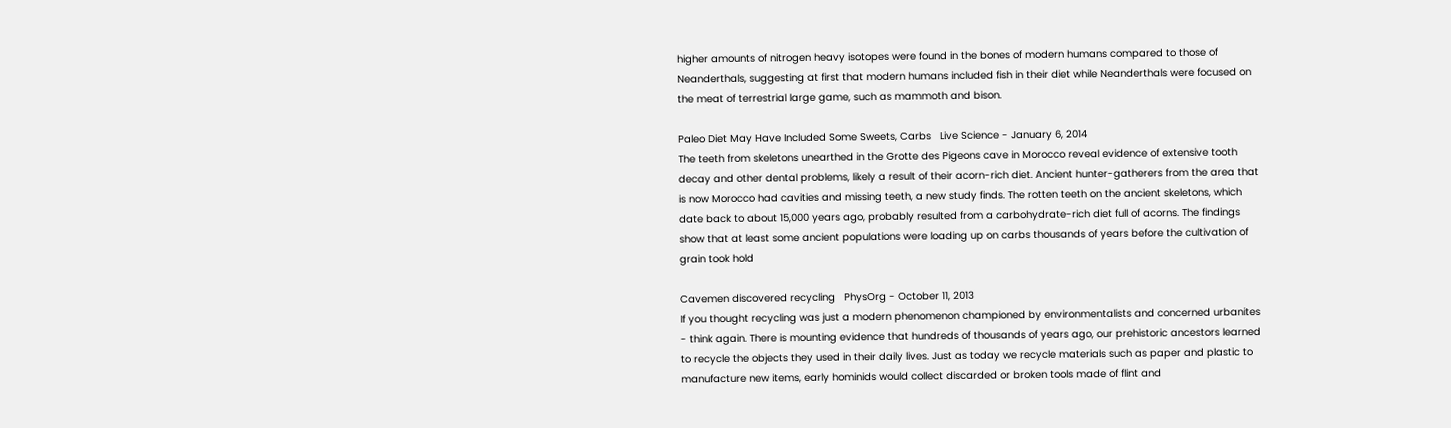higher amounts of nitrogen heavy isotopes were found in the bones of modern humans compared to those of Neanderthals, suggesting at first that modern humans included fish in their diet while Neanderthals were focused on the meat of terrestrial large game, such as mammoth and bison.

Paleo Diet May Have Included Some Sweets, Carbs   Live Science - January 6, 2014
The teeth from skeletons unearthed in the Grotte des Pigeons cave in Morocco reveal evidence of extensive tooth decay and other dental problems, likely a result of their acorn-rich diet. Ancient hunter-gatherers from the area that is now Morocco had cavities and missing teeth, a new study finds. The rotten teeth on the ancient skeletons, which date back to about 15,000 years ago, probably resulted from a carbohydrate-rich diet full of acorns. The findings show that at least some ancient populations were loading up on carbs thousands of years before the cultivation of grain took hold

Cavemen discovered recycling   PhysOrg - October 11, 2013
If you thought recycling was just a modern phenomenon championed by environmentalists and concerned urbanites - think again. There is mounting evidence that hundreds of thousands of years ago, our prehistoric ancestors learned to recycle the objects they used in their daily lives. Just as today we recycle materials such as paper and plastic to manufacture new items, early hominids would collect discarded or broken tools made of flint and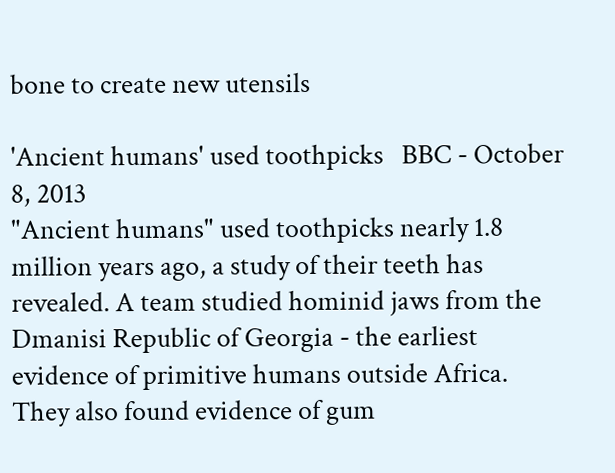bone to create new utensils

'Ancient humans' used toothpicks   BBC - October 8, 2013
"Ancient humans" used toothpicks nearly 1.8 million years ago, a study of their teeth has revealed. A team studied hominid jaws from the Dmanisi Republic of Georgia - the earliest evidence of primitive humans outside Africa. They also found evidence of gum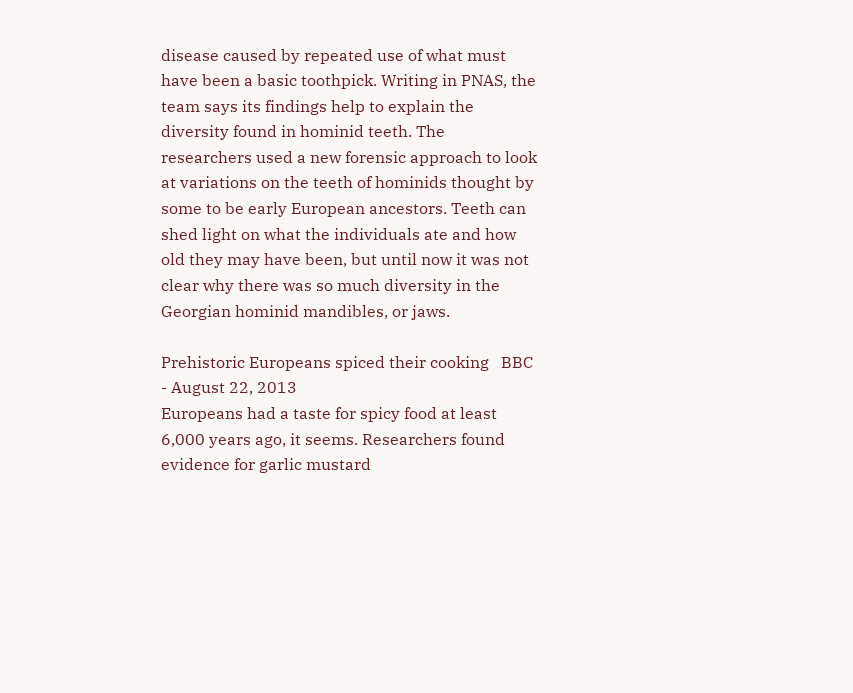disease caused by repeated use of what must have been a basic toothpick. Writing in PNAS, the team says its findings help to explain the diversity found in hominid teeth. The researchers used a new forensic approach to look at variations on the teeth of hominids thought by some to be early European ancestors. Teeth can shed light on what the individuals ate and how old they may have been, but until now it was not clear why there was so much diversity in the Georgian hominid mandibles, or jaws.

Prehistoric Europeans spiced their cooking   BBC - August 22, 2013
Europeans had a taste for spicy food at least 6,000 years ago, it seems. Researchers found evidence for garlic mustard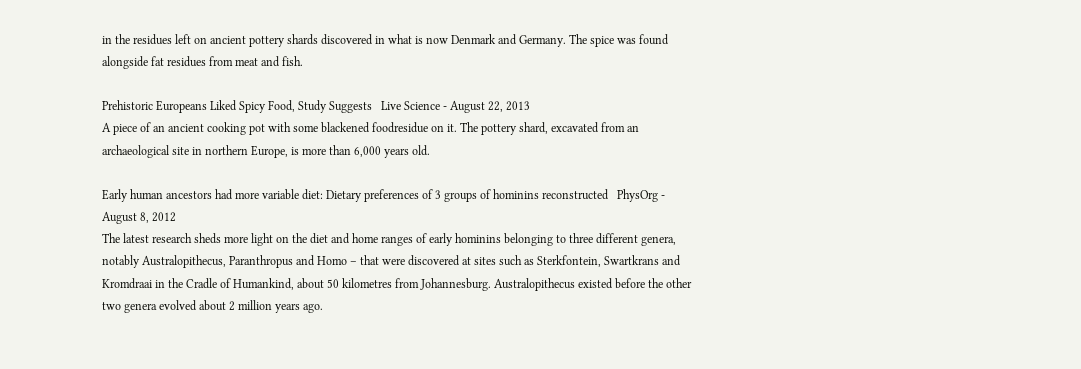in the residues left on ancient pottery shards discovered in what is now Denmark and Germany. The spice was found alongside fat residues from meat and fish.

Prehistoric Europeans Liked Spicy Food, Study Suggests   Live Science - August 22, 2013
A piece of an ancient cooking pot with some blackened foodresidue on it. The pottery shard, excavated from an archaeological site in northern Europe, is more than 6,000 years old.

Early human ancestors had more variable diet: Dietary preferences of 3 groups of hominins reconstructed   PhysOrg - August 8, 2012
The latest research sheds more light on the diet and home ranges of early hominins belonging to three different genera, notably Australopithecus, Paranthropus and Homo – that were discovered at sites such as Sterkfontein, Swartkrans and Kromdraai in the Cradle of Humankind, about 50 kilometres from Johannesburg. Australopithecus existed before the other two genera evolved about 2 million years ago.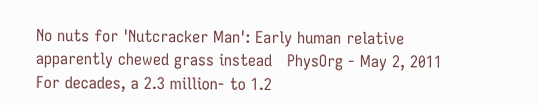No nuts for 'Nutcracker Man': Early human relative apparently chewed grass instead   PhysOrg - May 2, 2011
For decades, a 2.3 million- to 1.2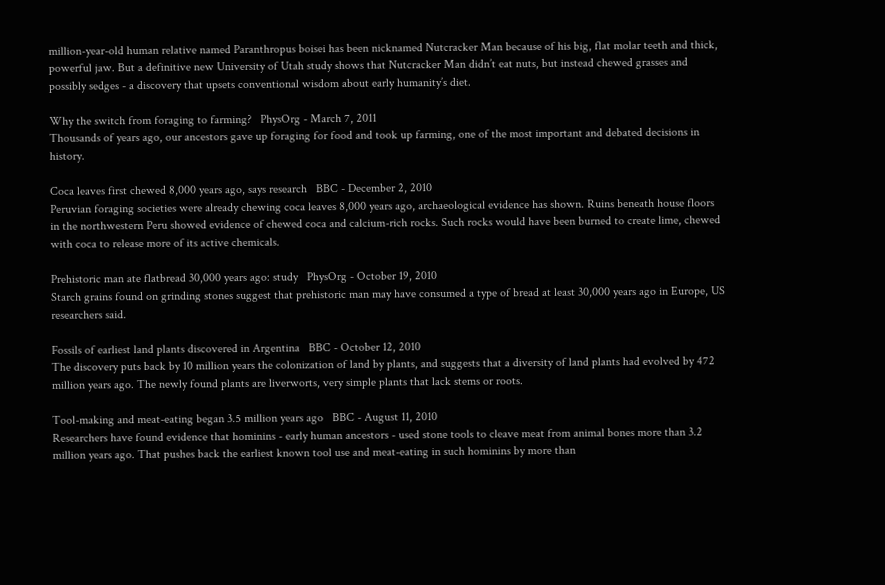million-year-old human relative named Paranthropus boisei has been nicknamed Nutcracker Man because of his big, flat molar teeth and thick, powerful jaw. But a definitive new University of Utah study shows that Nutcracker Man didn’t eat nuts, but instead chewed grasses and possibly sedges - a discovery that upsets conventional wisdom about early humanity’s diet.

Why the switch from foraging to farming?   PhysOrg - March 7, 2011
Thousands of years ago, our ancestors gave up foraging for food and took up farming, one of the most important and debated decisions in history.

Coca leaves first chewed 8,000 years ago, says research   BBC - December 2, 2010
Peruvian foraging societies were already chewing coca leaves 8,000 years ago, archaeological evidence has shown. Ruins beneath house floors in the northwestern Peru showed evidence of chewed coca and calcium-rich rocks. Such rocks would have been burned to create lime, chewed with coca to release more of its active chemicals.

Prehistoric man ate flatbread 30,000 years ago: study   PhysOrg - October 19, 2010
Starch grains found on grinding stones suggest that prehistoric man may have consumed a type of bread at least 30,000 years ago in Europe, US researchers said.

Fossils of earliest land plants discovered in Argentina   BBC - October 12, 2010
The discovery puts back by 10 million years the colonization of land by plants, and suggests that a diversity of land plants had evolved by 472 million years ago. The newly found plants are liverworts, very simple plants that lack stems or roots.

Tool-making and meat-eating began 3.5 million years ago   BBC - August 11, 2010
Researchers have found evidence that hominins - early human ancestors - used stone tools to cleave meat from animal bones more than 3.2 million years ago. That pushes back the earliest known tool use and meat-eating in such hominins by more than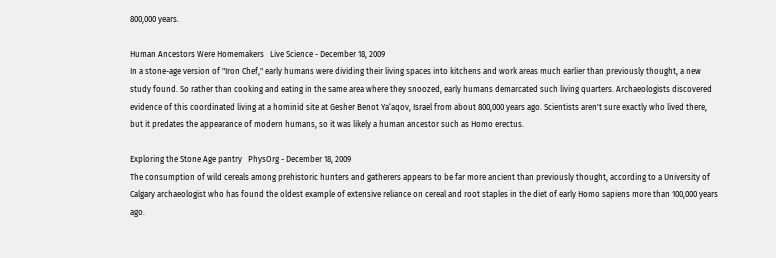800,000 years.

Human Ancestors Were Homemakers   Live Science - December 18, 2009
In a stone-age version of "Iron Chef," early humans were dividing their living spaces into kitchens and work areas much earlier than previously thought, a new study found. So rather than cooking and eating in the same area where they snoozed, early humans demarcated such living quarters. Archaeologists discovered evidence of this coordinated living at a hominid site at Gesher Benot Ya‘aqov, Israel from about 800,000 years ago. Scientists aren't sure exactly who lived there, but it predates the appearance of modern humans, so it was likely a human ancestor such as Homo erectus.

Exploring the Stone Age pantry   PhysOrg - December 18, 2009
The consumption of wild cereals among prehistoric hunters and gatherers appears to be far more ancient than previously thought, according to a University of Calgary archaeologist who has found the oldest example of extensive reliance on cereal and root staples in the diet of early Homo sapiens more than 100,000 years ago.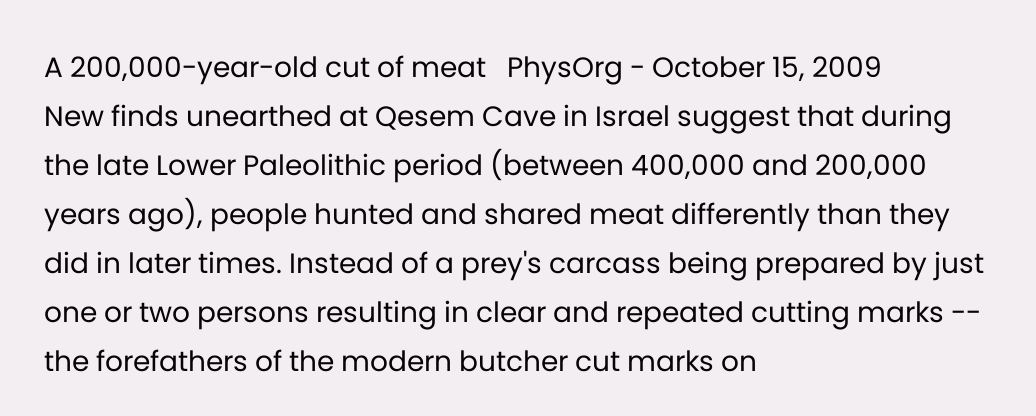A 200,000-year-old cut of meat   PhysOrg - October 15, 2009
New finds unearthed at Qesem Cave in Israel suggest that during the late Lower Paleolithic period (between 400,000 and 200,000 years ago), people hunted and shared meat differently than they did in later times. Instead of a prey's carcass being prepared by just one or two persons resulting in clear and repeated cutting marks -- the forefathers of the modern butcher cut marks on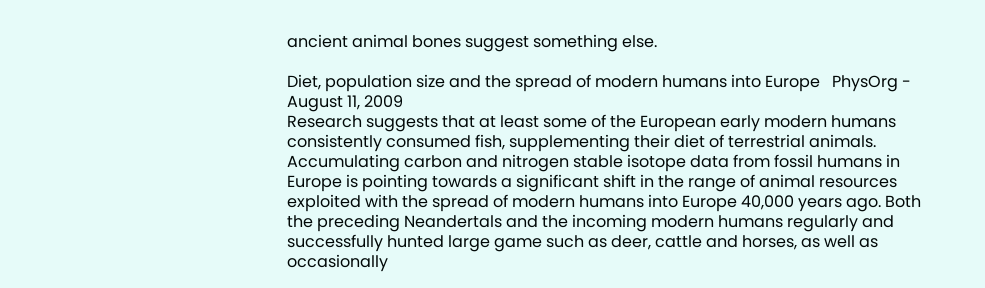ancient animal bones suggest something else.

Diet, population size and the spread of modern humans into Europe   PhysOrg - August 11, 2009
Research suggests that at least some of the European early modern humans consistently consumed fish, supplementing their diet of terrestrial animals. Accumulating carbon and nitrogen stable isotope data from fossil humans in Europe is pointing towards a significant shift in the range of animal resources exploited with the spread of modern humans into Europe 40,000 years ago. Both the preceding Neandertals and the incoming modern humans regularly and successfully hunted large game such as deer, cattle and horses, as well as occasionally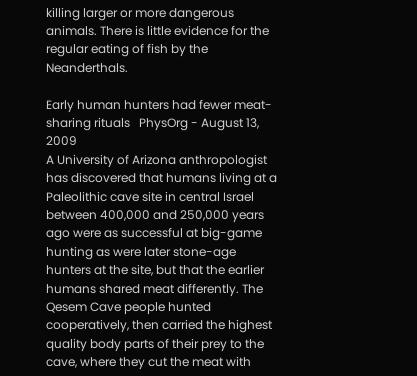killing larger or more dangerous animals. There is little evidence for the regular eating of fish by the Neanderthals.

Early human hunters had fewer meat-sharing rituals   PhysOrg - August 13, 2009
A University of Arizona anthropologist has discovered that humans living at a Paleolithic cave site in central Israel between 400,000 and 250,000 years ago were as successful at big-game hunting as were later stone-age hunters at the site, but that the earlier humans shared meat differently. The Qesem Cave people hunted cooperatively, then carried the highest quality body parts of their prey to the cave, where they cut the meat with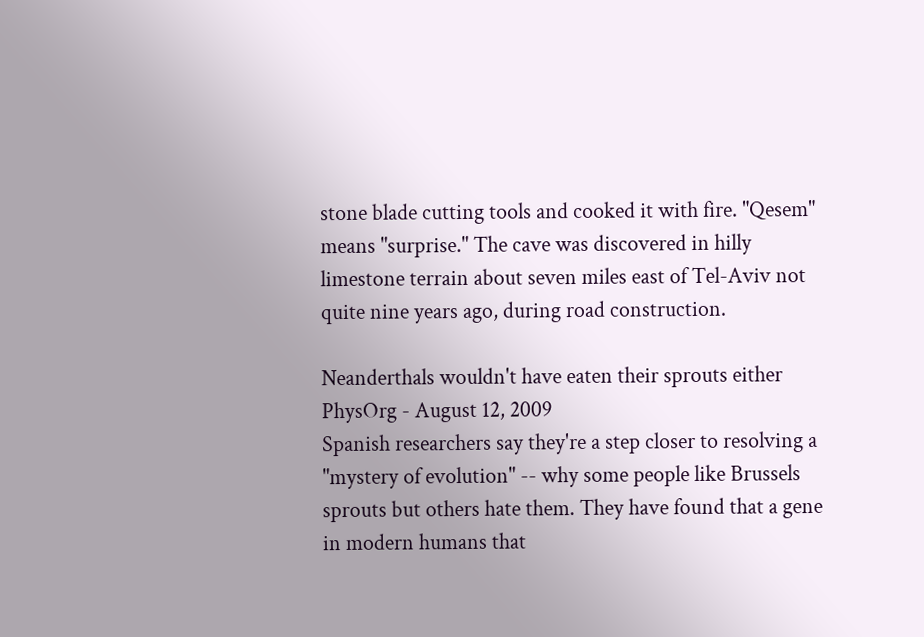stone blade cutting tools and cooked it with fire. "Qesem" means "surprise." The cave was discovered in hilly limestone terrain about seven miles east of Tel-Aviv not quite nine years ago, during road construction.

Neanderthals wouldn't have eaten their sprouts either   PhysOrg - August 12, 2009
Spanish researchers say they're a step closer to resolving a "mystery of evolution" -- why some people like Brussels sprouts but others hate them. They have found that a gene in modern humans that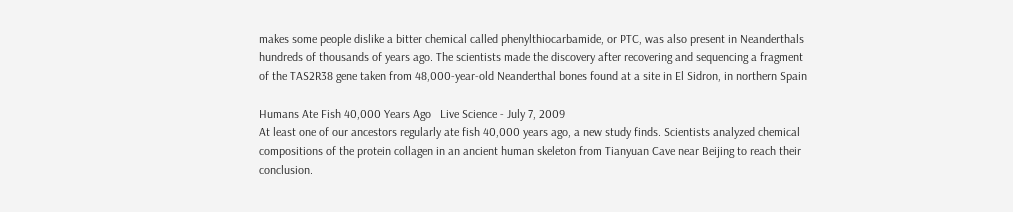makes some people dislike a bitter chemical called phenylthiocarbamide, or PTC, was also present in Neanderthals hundreds of thousands of years ago. The scientists made the discovery after recovering and sequencing a fragment of the TAS2R38 gene taken from 48,000-year-old Neanderthal bones found at a site in El Sidron, in northern Spain

Humans Ate Fish 40,000 Years Ago   Live Science - July 7, 2009
At least one of our ancestors regularly ate fish 40,000 years ago, a new study finds. Scientists analyzed chemical compositions of the protein collagen in an ancient human skeleton from Tianyuan Cave near Beijing to reach their conclusion.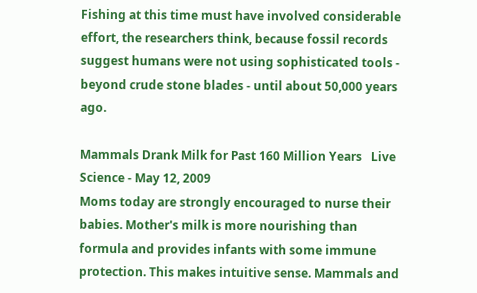Fishing at this time must have involved considerable effort, the researchers think, because fossil records suggest humans were not using sophisticated tools - beyond crude stone blades - until about 50,000 years ago.

Mammals Drank Milk for Past 160 Million Years   Live Science - May 12, 2009
Moms today are strongly encouraged to nurse their babies. Mother's milk is more nourishing than formula and provides infants with some immune protection. This makes intuitive sense. Mammals and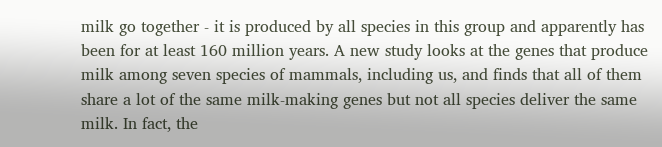milk go together - it is produced by all species in this group and apparently has been for at least 160 million years. A new study looks at the genes that produce milk among seven species of mammals, including us, and finds that all of them share a lot of the same milk-making genes but not all species deliver the same milk. In fact, the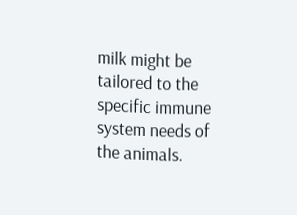milk might be tailored to the specific immune system needs of the animals.